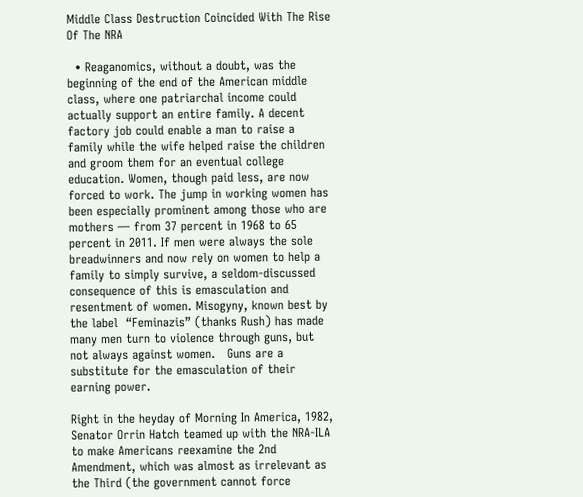Middle Class Destruction Coincided With The Rise Of The NRA

  • Reaganomics, without a doubt, was the beginning of the end of the American middle class, where one patriarchal income could actually support an entire family. A decent factory job could enable a man to raise a family while the wife helped raise the children and groom them for an eventual college education. Women, though paid less, are now forced to work. The jump in working women has been especially prominent among those who are mothers — from 37 percent in 1968 to 65 percent in 2011. If men were always the sole breadwinners and now rely on women to help a family to simply survive, a seldom-discussed consequence of this is emasculation and resentment of women. Misogyny, known best by the label  “Feminazis” (thanks Rush) has made many men turn to violence through guns, but not always against women.   Guns are a substitute for the emasculation of their earning power.

Right in the heyday of Morning In America, 1982, Senator Orrin Hatch teamed up with the NRA-ILA to make Americans reexamine the 2nd Amendment, which was almost as irrelevant as the Third (the government cannot force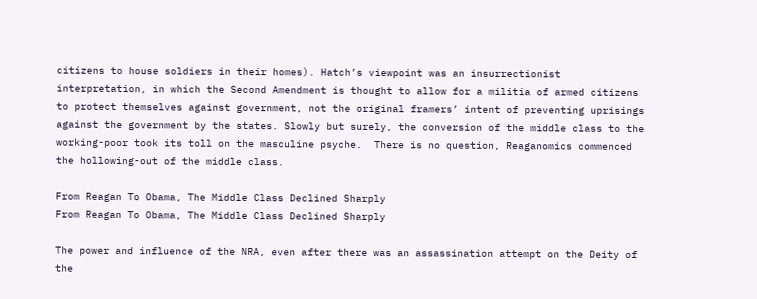citizens to house soldiers in their homes). Hatch’s viewpoint was an insurrectionist interpretation, in which the Second Amendment is thought to allow for a militia of armed citizens to protect themselves against government, not the original framers’ intent of preventing uprisings against the government by the states. Slowly but surely, the conversion of the middle class to the working-poor took its toll on the masculine psyche.  There is no question, Reaganomics commenced the hollowing-out of the middle class.

From Reagan To Obama, The Middle Class Declined Sharply
From Reagan To Obama, The Middle Class Declined Sharply

The power and influence of the NRA, even after there was an assassination attempt on the Deity of the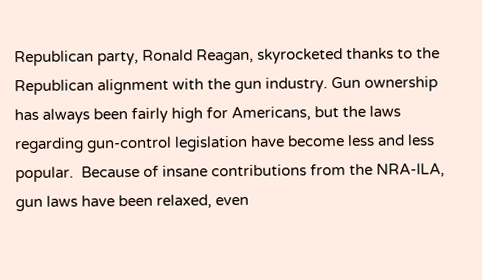Republican party, Ronald Reagan, skyrocketed thanks to the Republican alignment with the gun industry. Gun ownership has always been fairly high for Americans, but the laws regarding gun-control legislation have become less and less popular.  Because of insane contributions from the NRA-ILA, gun laws have been relaxed, even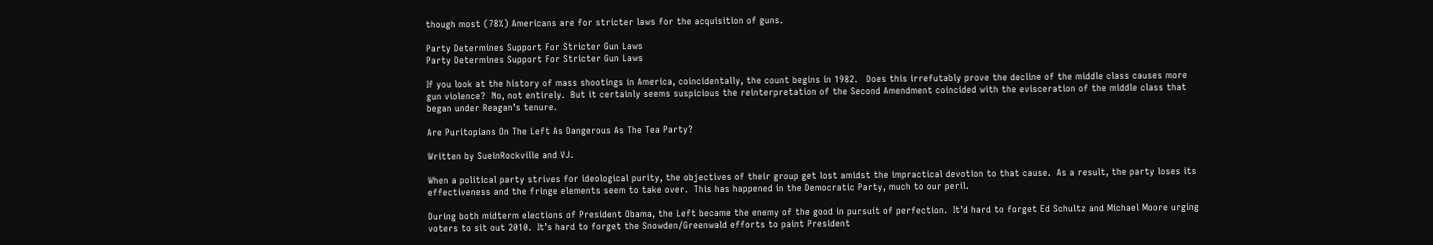though most (78%) Americans are for stricter laws for the acquisition of guns.

Party Determines Support For Stricter Gun Laws
Party Determines Support For Stricter Gun Laws

If you look at the history of mass shootings in America, coincidentally, the count begins in 1982.   Does this irrefutably prove the decline of the middle class causes more gun violence?  No, not entirely.  But it certainly seems suspicious the reinterpretation of the Second Amendment coincided with the evisceration of the middle class that began under Reagan’s tenure.

Are Puritopians On The Left As Dangerous As The Tea Party?

Written by SueinRockville and VJ.

When a political party strives for ideological purity, the objectives of their group get lost amidst the impractical devotion to that cause.  As a result, the party loses its effectiveness and the fringe elements seem to take over.  This has happened in the Democratic Party, much to our peril.

During both midterm elections of President Obama, the Left became the enemy of the good in pursuit of perfection.  It’d hard to forget Ed Schultz and Michael Moore urging voters to sit out 2010.  It’s hard to forget the Snowden/Greenwald efforts to paint President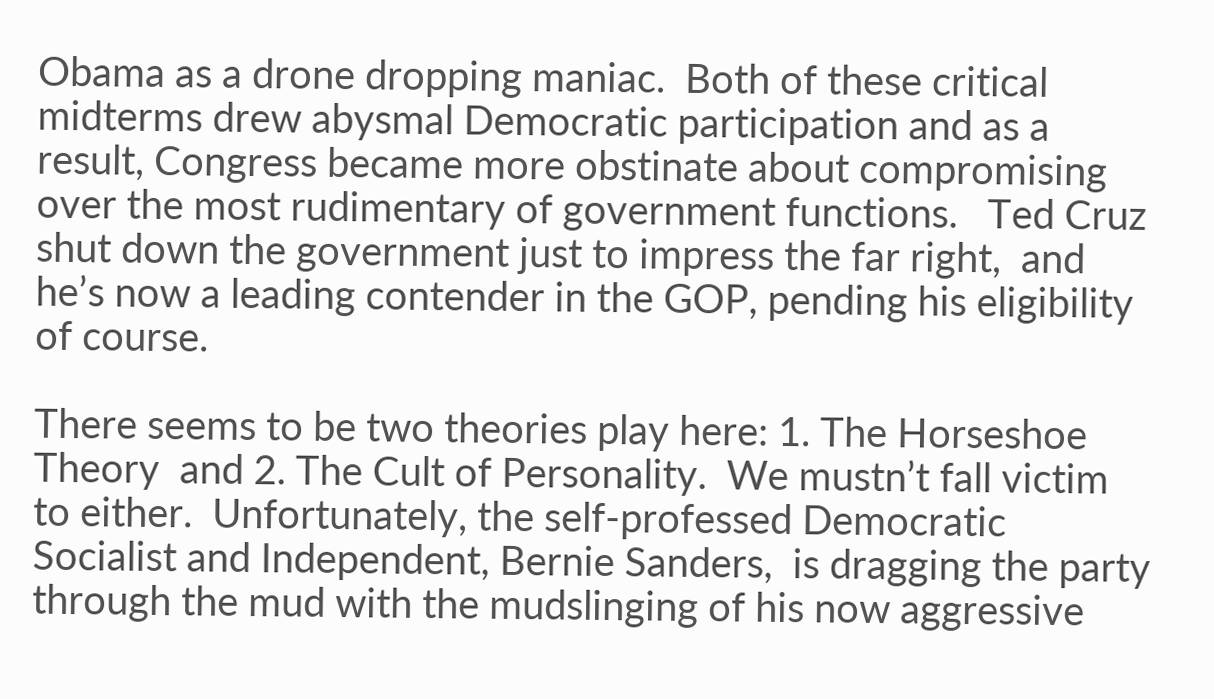Obama as a drone dropping maniac.  Both of these critical midterms drew abysmal Democratic participation and as a result, Congress became more obstinate about compromising over the most rudimentary of government functions.   Ted Cruz shut down the government just to impress the far right,  and he’s now a leading contender in the GOP, pending his eligibility of course.

There seems to be two theories play here: 1. The Horseshoe Theory  and 2. The Cult of Personality.  We mustn’t fall victim to either.  Unfortunately, the self-professed Democratic Socialist and Independent, Bernie Sanders,  is dragging the party through the mud with the mudslinging of his now aggressive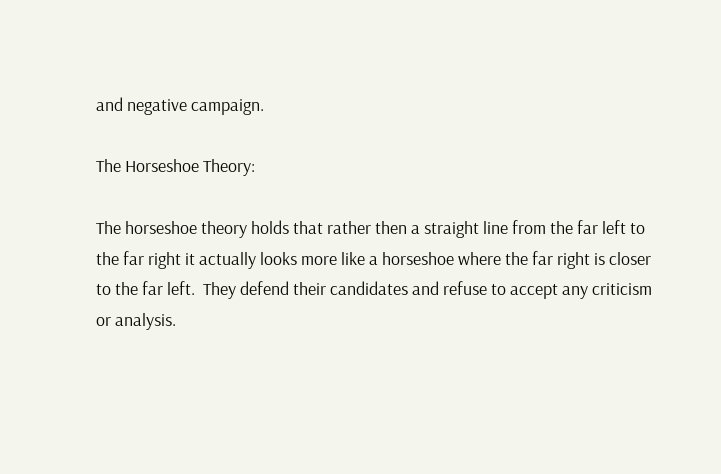and negative campaign.

The Horseshoe Theory:

The horseshoe theory holds that rather then a straight line from the far left to the far right it actually looks more like a horseshoe where the far right is closer to the far left.  They defend their candidates and refuse to accept any criticism or analysis.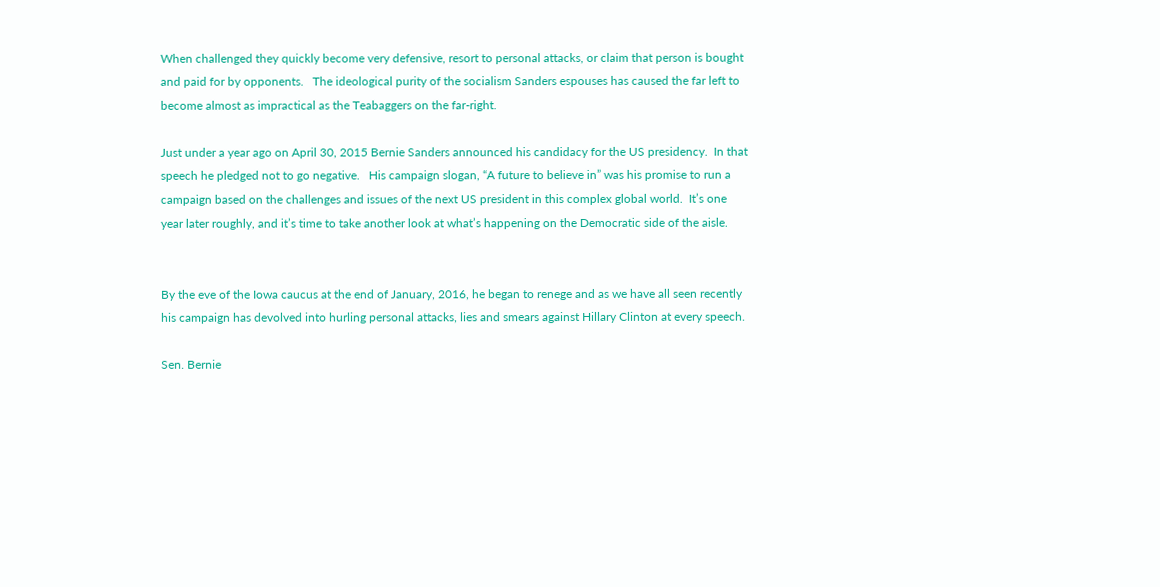When challenged they quickly become very defensive, resort to personal attacks, or claim that person is bought and paid for by opponents.   The ideological purity of the socialism Sanders espouses has caused the far left to become almost as impractical as the Teabaggers on the far-right.

Just under a year ago on April 30, 2015 Bernie Sanders announced his candidacy for the US presidency.  In that speech he pledged not to go negative.   His campaign slogan, “A future to believe in” was his promise to run a campaign based on the challenges and issues of the next US president in this complex global world.  It’s one year later roughly, and it’s time to take another look at what’s happening on the Democratic side of the aisle.


By the eve of the Iowa caucus at the end of January, 2016, he began to renege and as we have all seen recently his campaign has devolved into hurling personal attacks, lies and smears against Hillary Clinton at every speech.

Sen. Bernie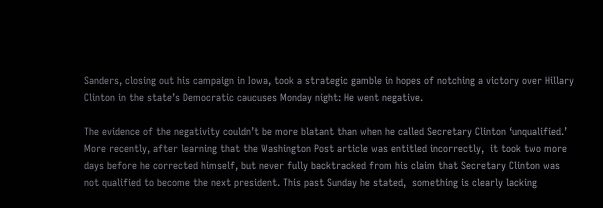Sanders, closing out his campaign in Iowa, took a strategic gamble in hopes of notching a victory over Hillary Clinton in the state’s Democratic caucuses Monday night: He went negative.

The evidence of the negativity couldn’t be more blatant than when he called Secretary Clinton ‘unqualified.’  More recently, after learning that the Washington Post article was entitled incorrectly,  it took two more days before he corrected himself, but never fully backtracked from his claim that Secretary Clinton was not qualified to become the next president. This past Sunday he stated,  something is clearly lacking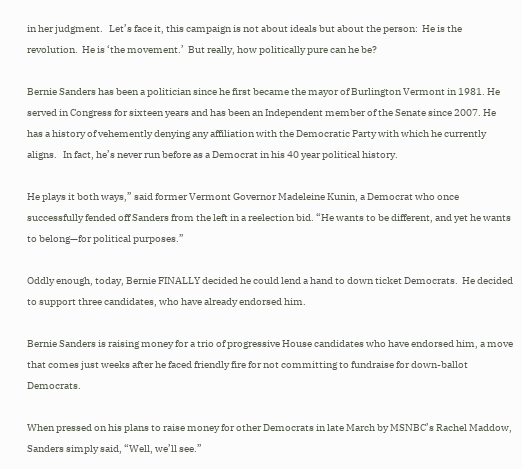in her judgment.   Let’s face it, this campaign is not about ideals but about the person:  He is the revolution.  He is ‘the movement.’  But really, how politically pure can he be?

Bernie Sanders has been a politician since he first became the mayor of Burlington Vermont in 1981. He served in Congress for sixteen years and has been an Independent member of the Senate since 2007. He has a history of vehemently denying any affiliation with the Democratic Party with which he currently aligns.   In fact, he’s never run before as a Democrat in his 40 year political history.

He plays it both ways,” said former Vermont Governor Madeleine Kunin, a Democrat who once successfully fended off Sanders from the left in a reelection bid. “He wants to be different, and yet he wants to belong—for political purposes.”

Oddly enough, today, Bernie FINALLY decided he could lend a hand to down ticket Democrats.  He decided to support three candidates, who have already endorsed him.

Bernie Sanders is raising money for a trio of progressive House candidates who have endorsed him, a move that comes just weeks after he faced friendly fire for not committing to fundraise for down-ballot Democrats.

When pressed on his plans to raise money for other Democrats in late March by MSNBC’s Rachel Maddow, Sanders simply said, “Well, we’ll see.”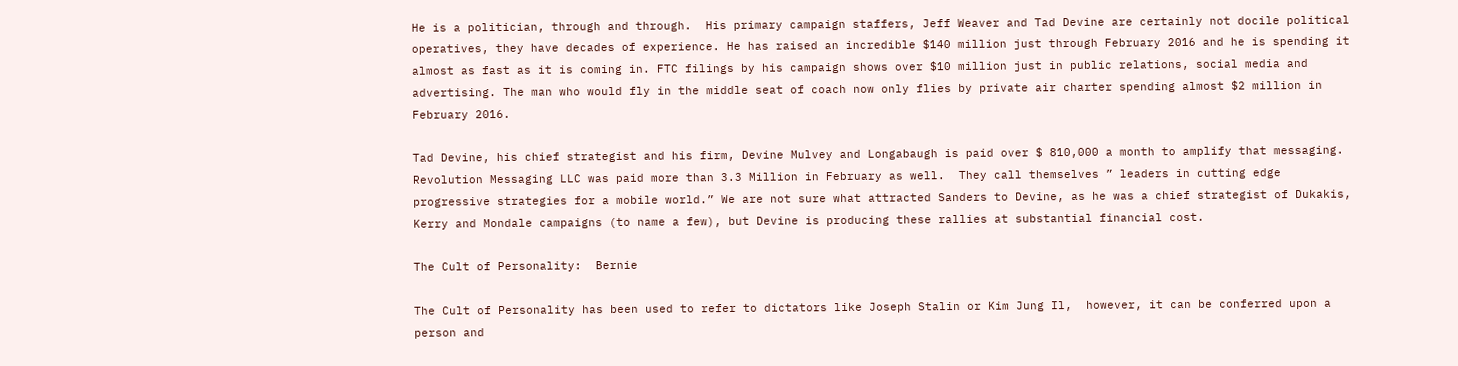He is a politician, through and through.  His primary campaign staffers, Jeff Weaver and Tad Devine are certainly not docile political operatives, they have decades of experience. He has raised an incredible $140 million just through February 2016 and he is spending it almost as fast as it is coming in. FTC filings by his campaign shows over $10 million just in public relations, social media and advertising. The man who would fly in the middle seat of coach now only flies by private air charter spending almost $2 million in February 2016.

Tad Devine, his chief strategist and his firm, Devine Mulvey and Longabaugh is paid over $ 810,000 a month to amplify that messaging.  Revolution Messaging LLC was paid more than 3.3 Million in February as well.  They call themselves ” leaders in cutting edge progressive strategies for a mobile world.” We are not sure what attracted Sanders to Devine, as he was a chief strategist of Dukakis, Kerry and Mondale campaigns (to name a few), but Devine is producing these rallies at substantial financial cost.

The Cult of Personality:  Bernie

The Cult of Personality has been used to refer to dictators like Joseph Stalin or Kim Jung Il,  however, it can be conferred upon a person and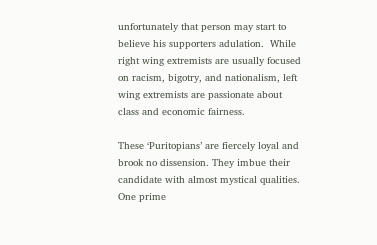unfortunately that person may start to believe his supporters adulation.  While right wing extremists are usually focused on racism, bigotry, and nationalism, left wing extremists are passionate about class and economic fairness.

These ‘Puritopians’ are fiercely loyal and brook no dissension. They imbue their candidate with almost mystical qualities. One prime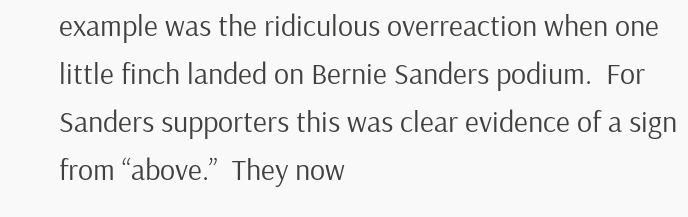example was the ridiculous overreaction when one little finch landed on Bernie Sanders podium.  For Sanders supporters this was clear evidence of a sign from “above.”  They now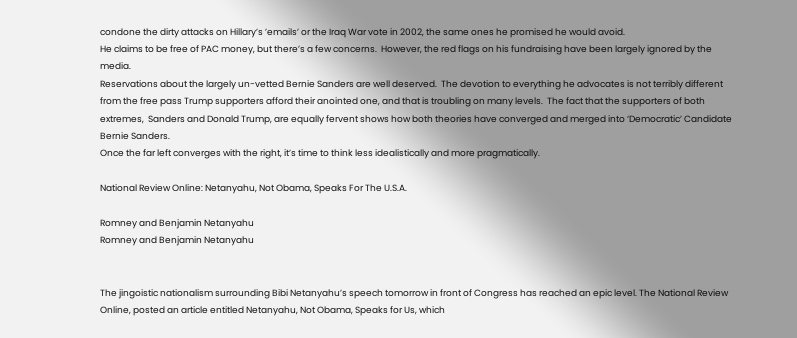condone the dirty attacks on Hillary’s ’emails’ or the Iraq War vote in 2002, the same ones he promised he would avoid.
He claims to be free of PAC money, but there’s a few concerns.  However, the red flags on his fundraising have been largely ignored by the media.
Reservations about the largely un-vetted Bernie Sanders are well deserved.  The devotion to everything he advocates is not terribly different from the free pass Trump supporters afford their anointed one, and that is troubling on many levels.  The fact that the supporters of both extremes,  Sanders and Donald Trump, are equally fervent shows how both theories have converged and merged into ‘Democratic’ Candidate Bernie Sanders.
Once the far left converges with the right, it’s time to think less idealistically and more pragmatically.

National Review Online: Netanyahu, Not Obama, Speaks For The U.S.A.

Romney and Benjamin Netanyahu
Romney and Benjamin Netanyahu


The jingoistic nationalism surrounding Bibi Netanyahu’s speech tomorrow in front of Congress has reached an epic level. The National Review Online, posted an article entitled Netanyahu, Not Obama, Speaks for Us, which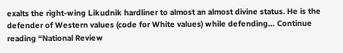exalts the right-wing Likudnik hardliner to almost an almost divine status. He is the defender of Western values (code for White values) while defending… Continue reading “National Review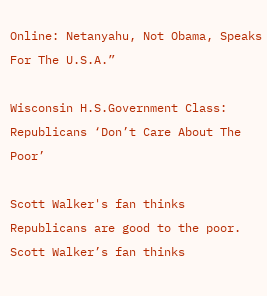Online: Netanyahu, Not Obama, Speaks For The U.S.A.”

Wisconsin H.S.Government Class: Republicans ‘Don’t Care About The Poor’

Scott Walker's fan thinks Republicans are good to the poor.
Scott Walker’s fan thinks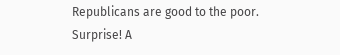Republicans are good to the poor.
Surprise! A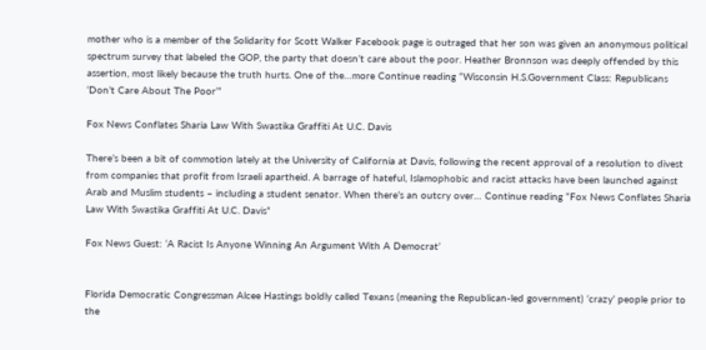mother who is a member of the Solidarity for Scott Walker Facebook page is outraged that her son was given an anonymous political spectrum survey that labeled the GOP, the party that doesn’t care about the poor. Heather Bronnson was deeply offended by this assertion, most likely because the truth hurts. One of the…more Continue reading “Wisconsin H.S.Government Class: Republicans ‘Don’t Care About The Poor’”

Fox News Conflates Sharia Law With Swastika Graffiti At U.C. Davis

There’s been a bit of commotion lately at the University of California at Davis, following the recent approval of a resolution to divest from companies that profit from Israeli apartheid. A barrage of hateful, Islamophobic and racist attacks have been launched against Arab and Muslim students – including a student senator. When there’s an outcry over… Continue reading “Fox News Conflates Sharia Law With Swastika Graffiti At U.C. Davis”

Fox News Guest: ‘A Racist Is Anyone Winning An Argument With A Democrat’


Florida Democratic Congressman Alcee Hastings boldly called Texans (meaning the Republican-led government) ‘crazy’ people prior to the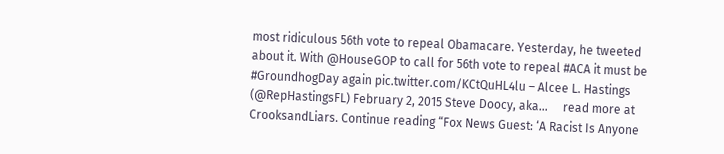most ridiculous 56th vote to repeal Obamacare. Yesterday, he tweeted about it. With @HouseGOP to call for 56th vote to repeal #ACA it must be #GroundhogDay again pic.twitter.com/KCtQuHL4lu – Alcee L. Hastings (@RepHastingsFL) February 2, 2015 Steve Doocy, aka…     read more at CrooksandLiars. Continue reading “Fox News Guest: ‘A Racist Is Anyone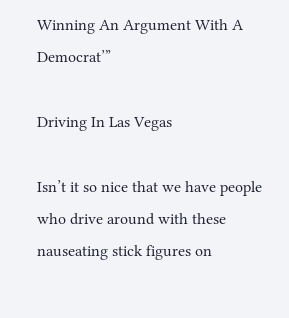Winning An Argument With A Democrat’”

Driving In Las Vegas

Isn’t it so nice that we have people who drive around with these nauseating stick figures on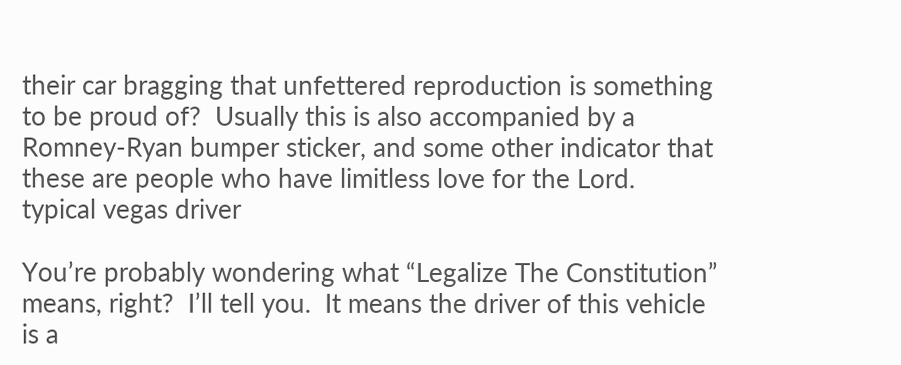their car bragging that unfettered reproduction is something to be proud of?  Usually this is also accompanied by a Romney-Ryan bumper sticker, and some other indicator that these are people who have limitless love for the Lord.  typical vegas driver

You’re probably wondering what “Legalize The Constitution” means, right?  I’ll tell you.  It means the driver of this vehicle is a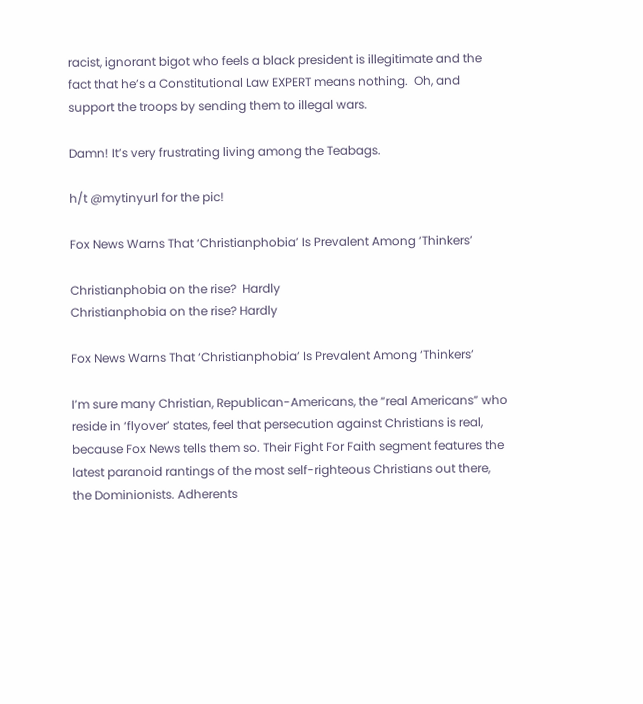racist, ignorant bigot who feels a black president is illegitimate and the fact that he’s a Constitutional Law EXPERT means nothing.  Oh, and support the troops by sending them to illegal wars.

Damn! It’s very frustrating living among the Teabags.

h/t @mytinyurl for the pic!

Fox News Warns That ‘Christianphobia’ Is Prevalent Among ‘Thinkers’

Christianphobia on the rise?  Hardly
Christianphobia on the rise? Hardly

Fox News Warns That ‘Christianphobia’ Is Prevalent Among ‘Thinkers’

I’m sure many Christian, Republican-Americans, the “real Americans” who reside in ‘flyover’ states, feel that persecution against Christians is real, because Fox News tells them so. Their Fight For Faith segment features the latest paranoid rantings of the most self-righteous Christians out there, the Dominionists. Adherents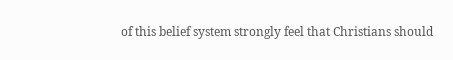of this belief system strongly feel that Christians should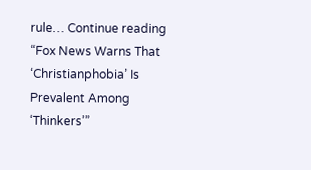rule… Continue reading “Fox News Warns That ‘Christianphobia’ Is Prevalent Among ‘Thinkers’”